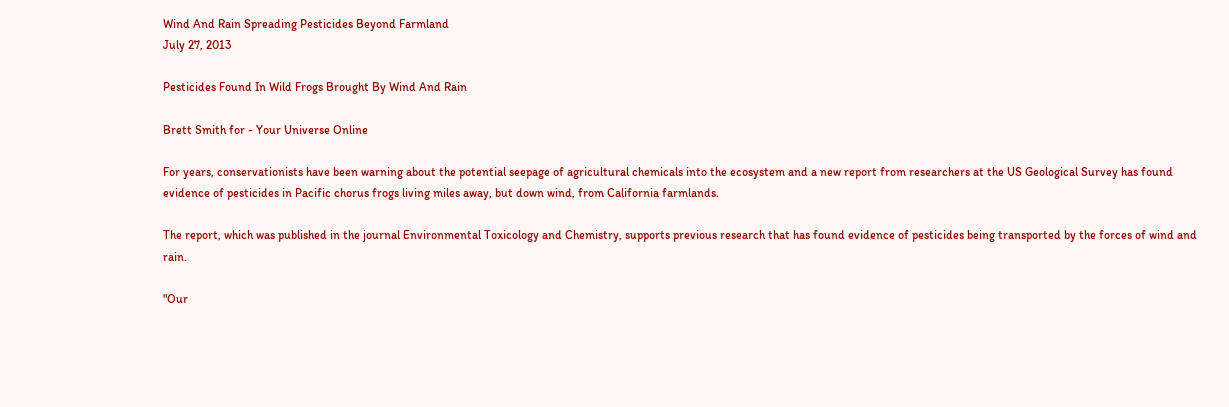Wind And Rain Spreading Pesticides Beyond Farmland
July 27, 2013

Pesticides Found In Wild Frogs Brought By Wind And Rain

Brett Smith for - Your Universe Online

For years, conservationists have been warning about the potential seepage of agricultural chemicals into the ecosystem and a new report from researchers at the US Geological Survey has found evidence of pesticides in Pacific chorus frogs living miles away, but down wind, from California farmlands.

The report, which was published in the journal Environmental Toxicology and Chemistry, supports previous research that has found evidence of pesticides being transported by the forces of wind and rain.

"Our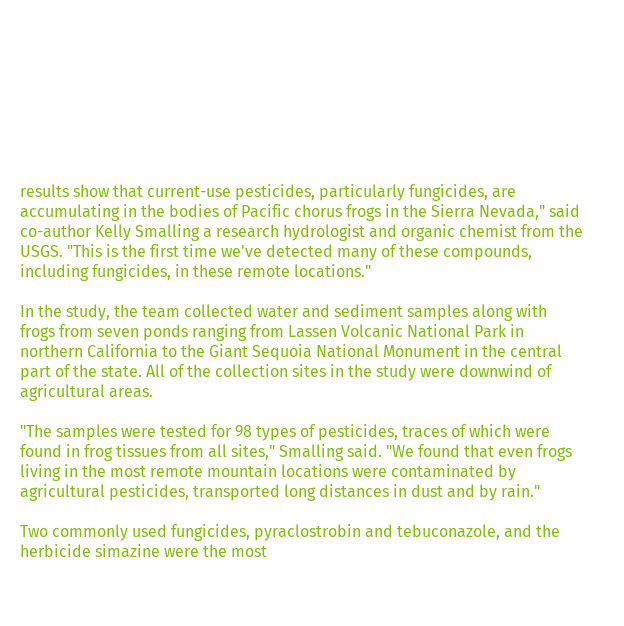results show that current-use pesticides, particularly fungicides, are accumulating in the bodies of Pacific chorus frogs in the Sierra Nevada," said co-author Kelly Smalling a research hydrologist and organic chemist from the USGS. "This is the first time we've detected many of these compounds, including fungicides, in these remote locations."

In the study, the team collected water and sediment samples along with frogs from seven ponds ranging from Lassen Volcanic National Park in northern California to the Giant Sequoia National Monument in the central part of the state. All of the collection sites in the study were downwind of agricultural areas.

"The samples were tested for 98 types of pesticides, traces of which were found in frog tissues from all sites," Smalling said. "We found that even frogs living in the most remote mountain locations were contaminated by agricultural pesticides, transported long distances in dust and by rain."

Two commonly used fungicides, pyraclostrobin and tebuconazole, and the herbicide simazine were the most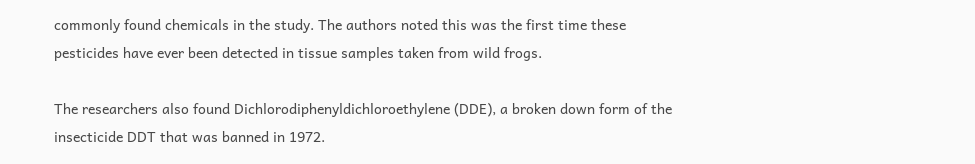commonly found chemicals in the study. The authors noted this was the first time these pesticides have ever been detected in tissue samples taken from wild frogs.

The researchers also found Dichlorodiphenyldichloroethylene (DDE), a broken down form of the insecticide DDT that was banned in 1972.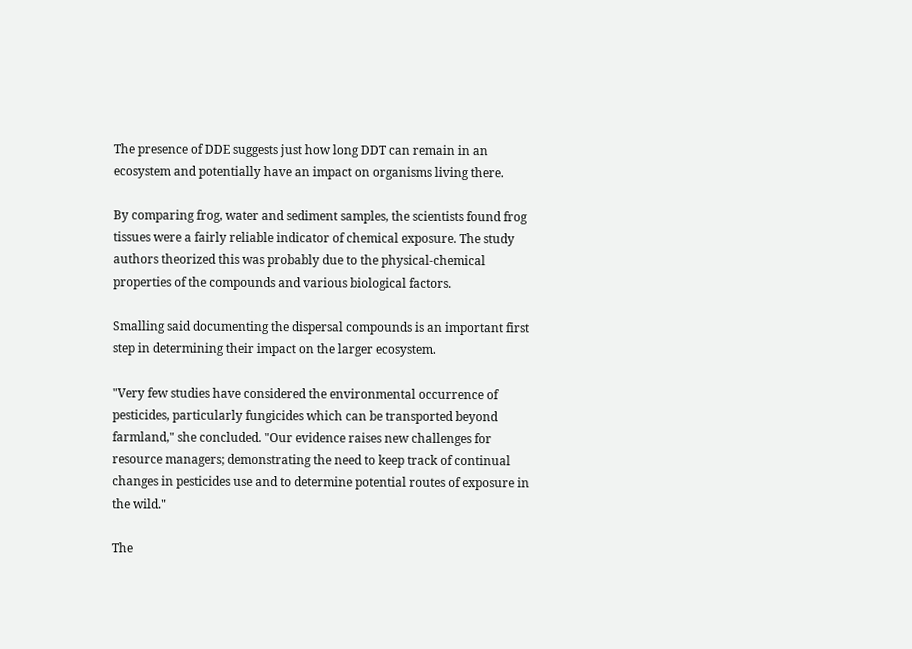The presence of DDE suggests just how long DDT can remain in an ecosystem and potentially have an impact on organisms living there.

By comparing frog, water and sediment samples, the scientists found frog tissues were a fairly reliable indicator of chemical exposure. The study authors theorized this was probably due to the physical-chemical properties of the compounds and various biological factors.

Smalling said documenting the dispersal compounds is an important first step in determining their impact on the larger ecosystem.

"Very few studies have considered the environmental occurrence of pesticides, particularly fungicides which can be transported beyond farmland," she concluded. "Our evidence raises new challenges for resource managers; demonstrating the need to keep track of continual changes in pesticides use and to determine potential routes of exposure in the wild."

The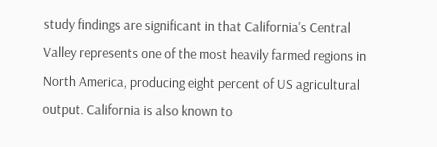study findings are significant in that California's Central Valley represents one of the most heavily farmed regions in North America, producing eight percent of US agricultural output. California is also known to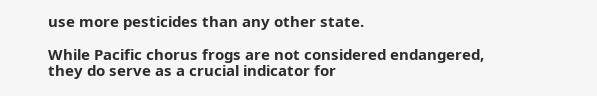use more pesticides than any other state.

While Pacific chorus frogs are not considered endangered, they do serve as a crucial indicator for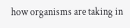how organisms are taking in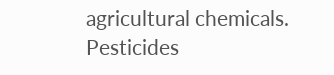agricultural chemicals. Pesticides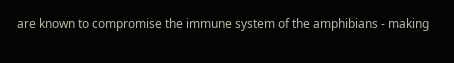are known to compromise the immune system of the amphibians - making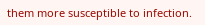them more susceptible to infection.